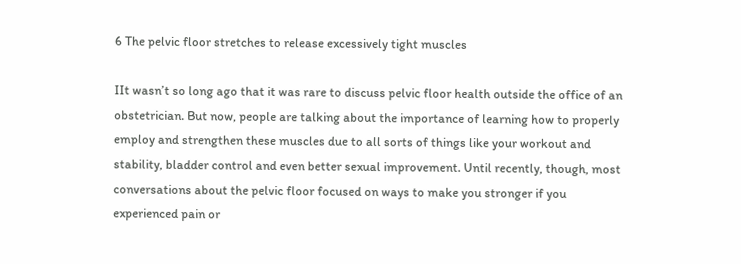6 The pelvic floor stretches to release excessively tight muscles

IIt wasn’t so long ago that it was rare to discuss pelvic floor health outside the office of an obstetrician. But now, people are talking about the importance of learning how to properly employ and strengthen these muscles due to all sorts of things like your workout and stability, bladder control and even better sexual improvement. Until recently, though, most conversations about the pelvic floor focused on ways to make you stronger if you experienced pain or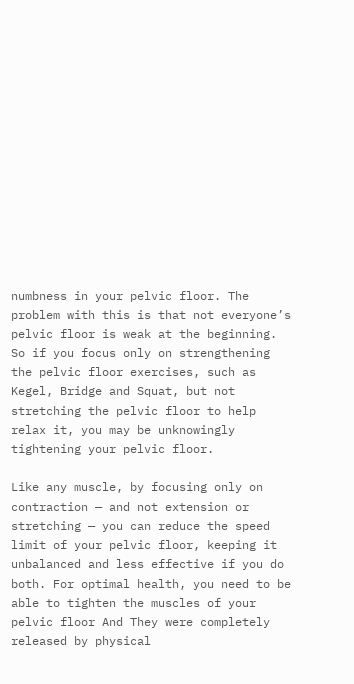numbness in your pelvic floor. The problem with this is that not everyone’s pelvic floor is weak at the beginning. So if you focus only on strengthening the pelvic floor exercises, such as Kegel, Bridge and Squat, but not stretching the pelvic floor to help relax it, you may be unknowingly tightening your pelvic floor.

Like any muscle, by focusing only on contraction — and not extension or stretching — you can reduce the speed limit of your pelvic floor, keeping it unbalanced and less effective if you do both. For optimal health, you need to be able to tighten the muscles of your pelvic floor And They were completely released by physical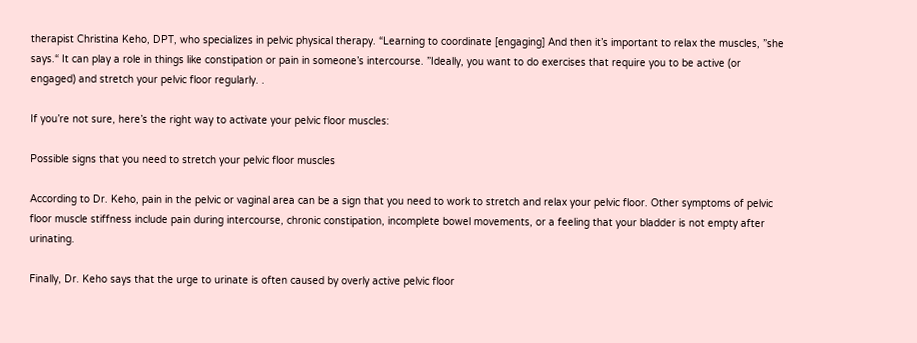therapist Christina Keho, DPT, who specializes in pelvic physical therapy. “Learning to coordinate [engaging] And then it’s important to relax the muscles, ”she says.“ It can play a role in things like constipation or pain in someone’s intercourse. ”Ideally, you want to do exercises that require you to be active (or engaged) and stretch your pelvic floor regularly. .

If you’re not sure, here’s the right way to activate your pelvic floor muscles:

Possible signs that you need to stretch your pelvic floor muscles

According to Dr. Keho, pain in the pelvic or vaginal area can be a sign that you need to work to stretch and relax your pelvic floor. Other symptoms of pelvic floor muscle stiffness include pain during intercourse, chronic constipation, incomplete bowel movements, or a feeling that your bladder is not empty after urinating.

Finally, Dr. Keho says that the urge to urinate is often caused by overly active pelvic floor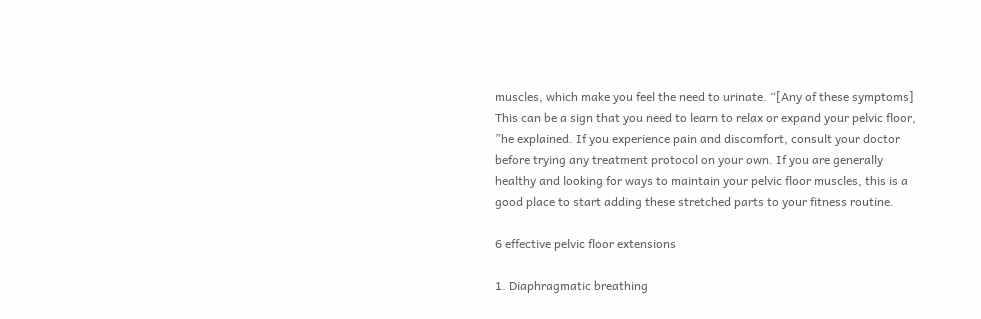muscles, which make you feel the need to urinate. “[Any of these symptoms] This can be a sign that you need to learn to relax or expand your pelvic floor, ”he explained. If you experience pain and discomfort, consult your doctor before trying any treatment protocol on your own. If you are generally healthy and looking for ways to maintain your pelvic floor muscles, this is a good place to start adding these stretched parts to your fitness routine.

6 effective pelvic floor extensions

1. Diaphragmatic breathing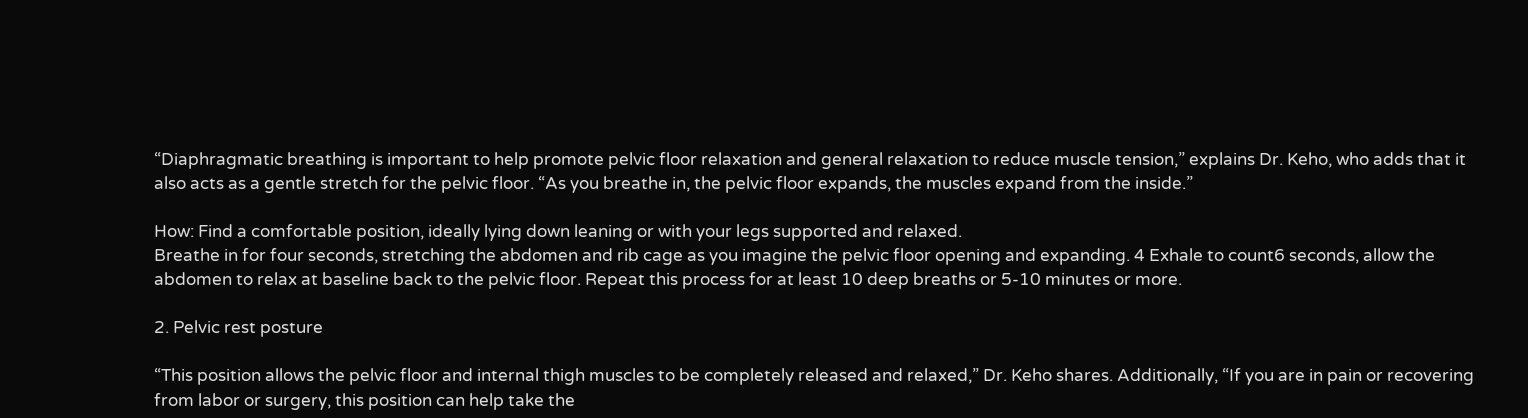“Diaphragmatic breathing is important to help promote pelvic floor relaxation and general relaxation to reduce muscle tension,” explains Dr. Keho, who adds that it also acts as a gentle stretch for the pelvic floor. “As you breathe in, the pelvic floor expands, the muscles expand from the inside.”

How: Find a comfortable position, ideally lying down leaning or with your legs supported and relaxed.
Breathe in for four seconds, stretching the abdomen and rib cage as you imagine the pelvic floor opening and expanding. 4 Exhale to count6 seconds, allow the abdomen to relax at baseline back to the pelvic floor. Repeat this process for at least 10 deep breaths or 5-10 minutes or more.

2. Pelvic rest posture

“This position allows the pelvic floor and internal thigh muscles to be completely released and relaxed,” Dr. Keho shares. Additionally, “If you are in pain or recovering from labor or surgery, this position can help take the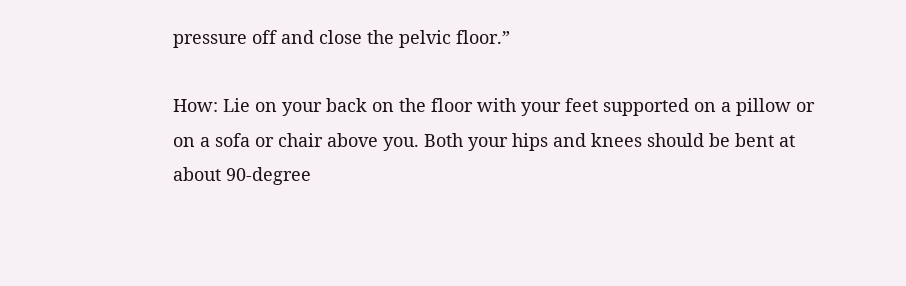pressure off and close the pelvic floor.”

How: Lie on your back on the floor with your feet supported on a pillow or on a sofa or chair above you. Both your hips and knees should be bent at about 90-degree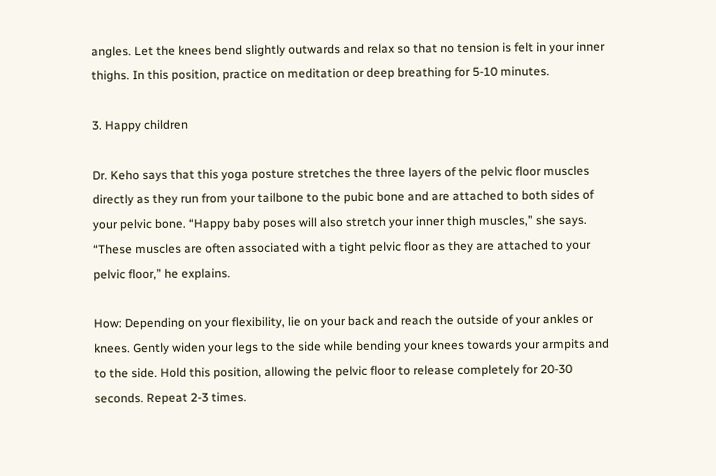angles. Let the knees bend slightly outwards and relax so that no tension is felt in your inner thighs. In this position, practice on meditation or deep breathing for 5-10 minutes.

3. Happy children

Dr. Keho says that this yoga posture stretches the three layers of the pelvic floor muscles directly as they run from your tailbone to the pubic bone and are attached to both sides of your pelvic bone. “Happy baby poses will also stretch your inner thigh muscles,” she says. “These muscles are often associated with a tight pelvic floor as they are attached to your pelvic floor,” he explains.

How: Depending on your flexibility, lie on your back and reach the outside of your ankles or knees. Gently widen your legs to the side while bending your knees towards your armpits and to the side. Hold this position, allowing the pelvic floor to release completely for 20-30 seconds. Repeat 2-3 times.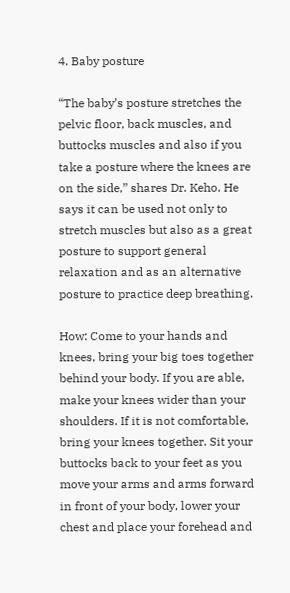4. Baby posture

“The baby’s posture stretches the pelvic floor, back muscles, and buttocks muscles and also if you take a posture where the knees are on the side,” shares Dr. Keho. He says it can be used not only to stretch muscles but also as a great posture to support general relaxation and as an alternative posture to practice deep breathing.

How: Come to your hands and knees, bring your big toes together behind your body. If you are able, make your knees wider than your shoulders. If it is not comfortable, bring your knees together. Sit your buttocks back to your feet as you move your arms and arms forward in front of your body, lower your chest and place your forehead and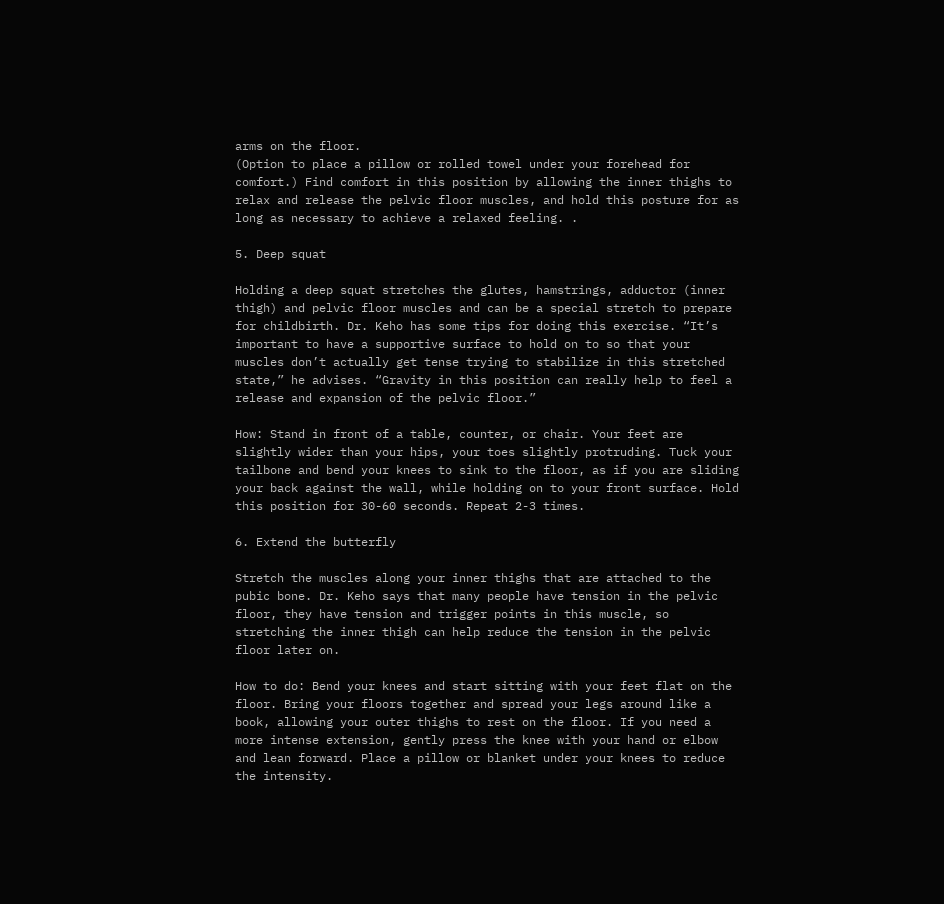arms on the floor.
(Option to place a pillow or rolled towel under your forehead for comfort.) Find comfort in this position by allowing the inner thighs to relax and release the pelvic floor muscles, and hold this posture for as long as necessary to achieve a relaxed feeling. .

5. Deep squat

Holding a deep squat stretches the glutes, hamstrings, adductor (inner thigh) and pelvic floor muscles and can be a special stretch to prepare for childbirth. Dr. Keho has some tips for doing this exercise. “It’s important to have a supportive surface to hold on to so that your muscles don’t actually get tense trying to stabilize in this stretched state,” he advises. “Gravity in this position can really help to feel a release and expansion of the pelvic floor.”

How: Stand in front of a table, counter, or chair. Your feet are slightly wider than your hips, your toes slightly protruding. Tuck your tailbone and bend your knees to sink to the floor, as if you are sliding your back against the wall, while holding on to your front surface. Hold this position for 30-60 seconds. Repeat 2-3 times.

6. Extend the butterfly

Stretch the muscles along your inner thighs that are attached to the pubic bone. Dr. Keho says that many people have tension in the pelvic floor, they have tension and trigger points in this muscle, so stretching the inner thigh can help reduce the tension in the pelvic floor later on.

How to do: Bend your knees and start sitting with your feet flat on the floor. Bring your floors together and spread your legs around like a book, allowing your outer thighs to rest on the floor. If you need a more intense extension, gently press the knee with your hand or elbow and lean forward. Place a pillow or blanket under your knees to reduce the intensity.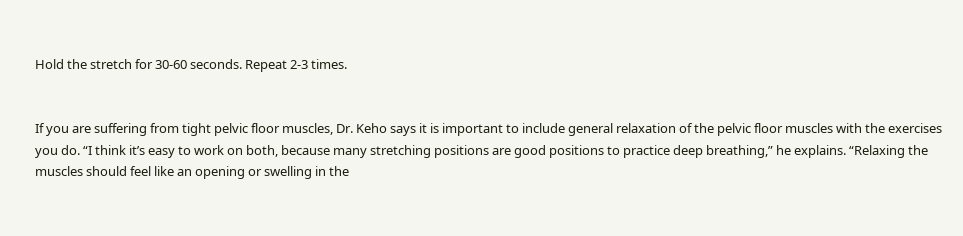Hold the stretch for 30-60 seconds. Repeat 2-3 times.


If you are suffering from tight pelvic floor muscles, Dr. Keho says it is important to include general relaxation of the pelvic floor muscles with the exercises you do. “I think it’s easy to work on both, because many stretching positions are good positions to practice deep breathing,” he explains. “Relaxing the muscles should feel like an opening or swelling in the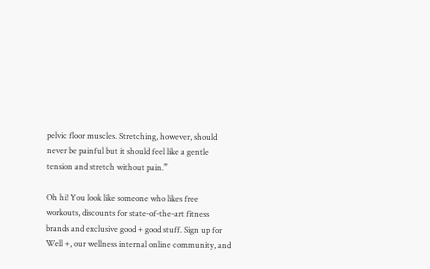pelvic floor muscles. Stretching, however, should never be painful but it should feel like a gentle tension and stretch without pain.”

Oh hi! You look like someone who likes free workouts, discounts for state-of-the-art fitness brands and exclusive good + good stuff. Sign up for Well +, our wellness internal online community, and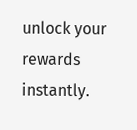unlock your rewards instantly.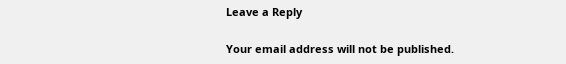Leave a Reply

Your email address will not be published.